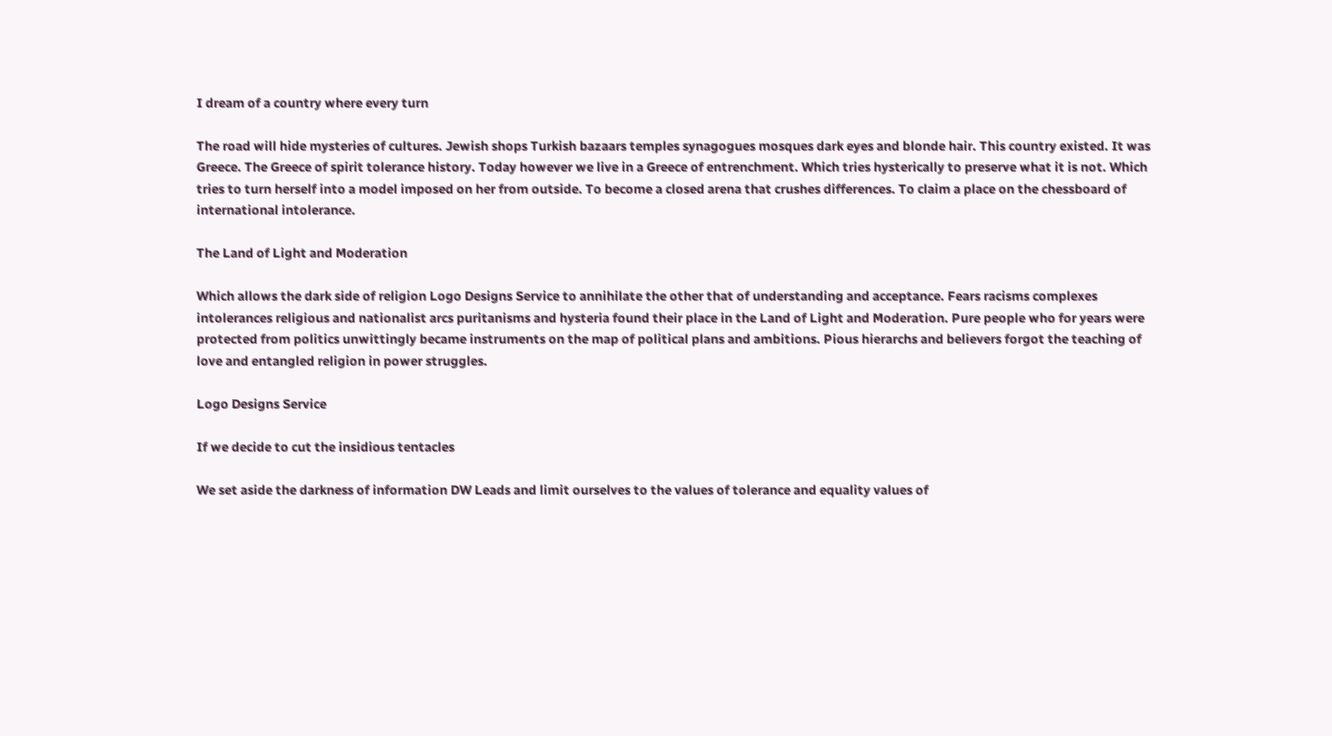I dream of a country where every turn

The road will hide mysteries of cultures. Jewish shops Turkish bazaars temples synagogues mosques dark eyes and blonde hair. This country existed. It was Greece. The Greece of spirit tolerance history. Today however we live in a Greece of entrenchment. Which tries hysterically to preserve what it is not. Which tries to turn herself into a model imposed on her from outside. To become a closed arena that crushes differences. To claim a place on the chessboard of international intolerance.

The Land of Light and Moderation

Which allows the dark side of religion Logo Designs Service to annihilate the other that of understanding and acceptance. Fears racisms complexes intolerances religious and nationalist arcs puritanisms and hysteria found their place in the Land of Light and Moderation. Pure people who for years were protected from politics unwittingly became instruments on the map of political plans and ambitions. Pious hierarchs and believers forgot the teaching of love and entangled religion in power struggles.

Logo Designs Service

If we decide to cut the insidious tentacles

We set aside the darkness of information DW Leads and limit ourselves to the values of tolerance and equality values of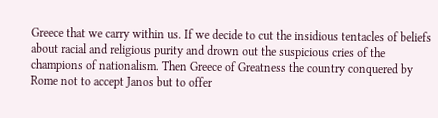Greece that we carry within us. If we decide to cut the insidious tentacles of beliefs about racial and religious purity and drown out the suspicious cries of the champions of nationalism. Then Greece of Greatness the country conquered by Rome not to accept Janos but to offer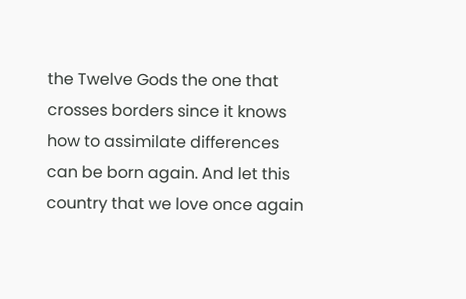the Twelve Gods the one that crosses borders since it knows how to assimilate differences can be born again. And let this country that we love once again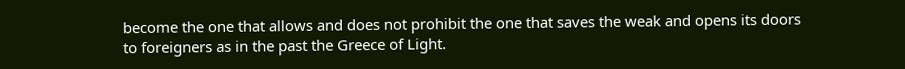become the one that allows and does not prohibit the one that saves the weak and opens its doors to foreigners as in the past the Greece of Light.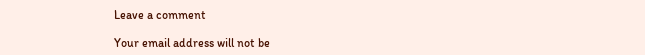Leave a comment

Your email address will not be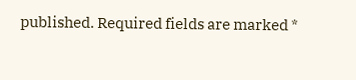published. Required fields are marked *